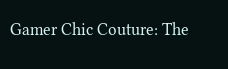Gamer Chic Couture: The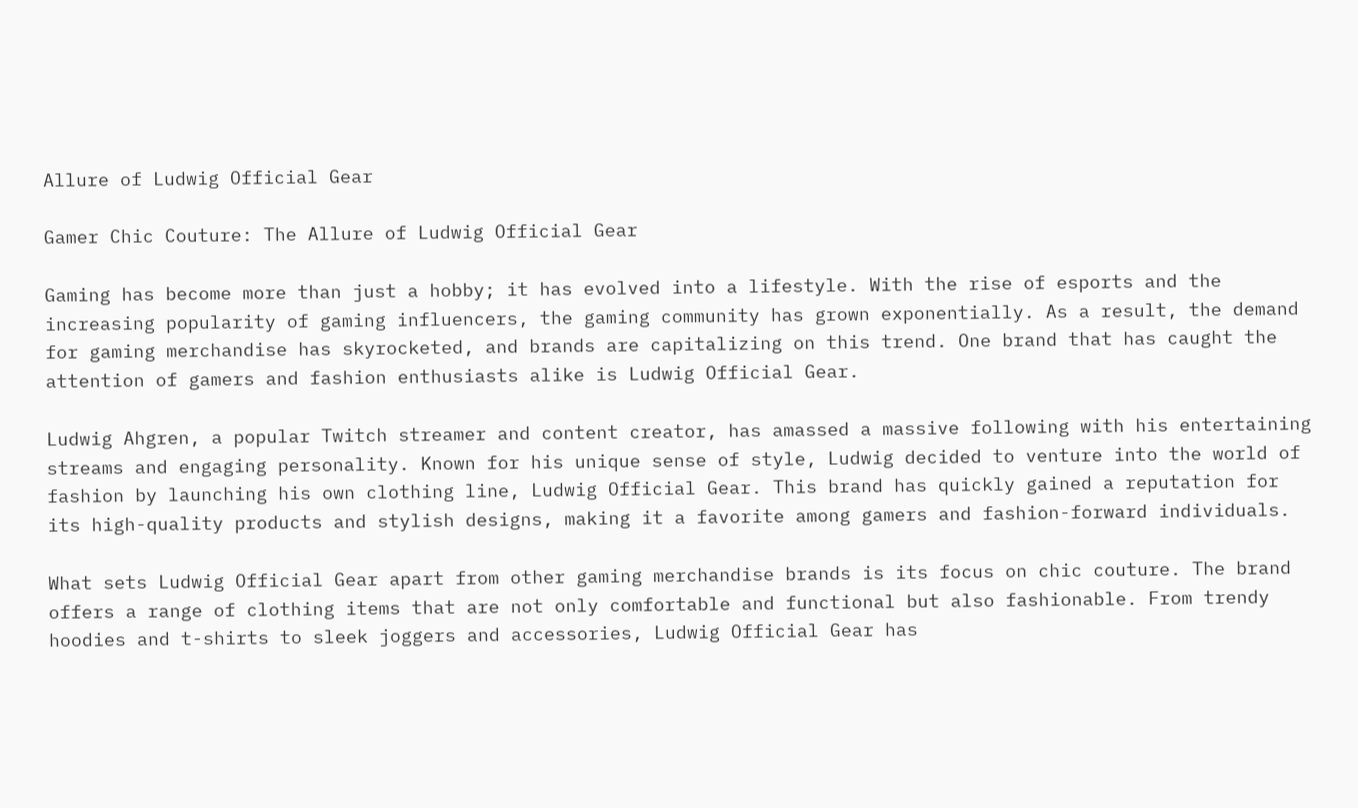Allure of Ludwig Official Gear

Gamer Chic Couture: The Allure of Ludwig Official Gear

Gaming has become more than just a hobby; it has evolved into a lifestyle. With the rise of esports and the increasing popularity of gaming influencers, the gaming community has grown exponentially. As a result, the demand for gaming merchandise has skyrocketed, and brands are capitalizing on this trend. One brand that has caught the attention of gamers and fashion enthusiasts alike is Ludwig Official Gear.

Ludwig Ahgren, a popular Twitch streamer and content creator, has amassed a massive following with his entertaining streams and engaging personality. Known for his unique sense of style, Ludwig decided to venture into the world of fashion by launching his own clothing line, Ludwig Official Gear. This brand has quickly gained a reputation for its high-quality products and stylish designs, making it a favorite among gamers and fashion-forward individuals.

What sets Ludwig Official Gear apart from other gaming merchandise brands is its focus on chic couture. The brand offers a range of clothing items that are not only comfortable and functional but also fashionable. From trendy hoodies and t-shirts to sleek joggers and accessories, Ludwig Official Gear has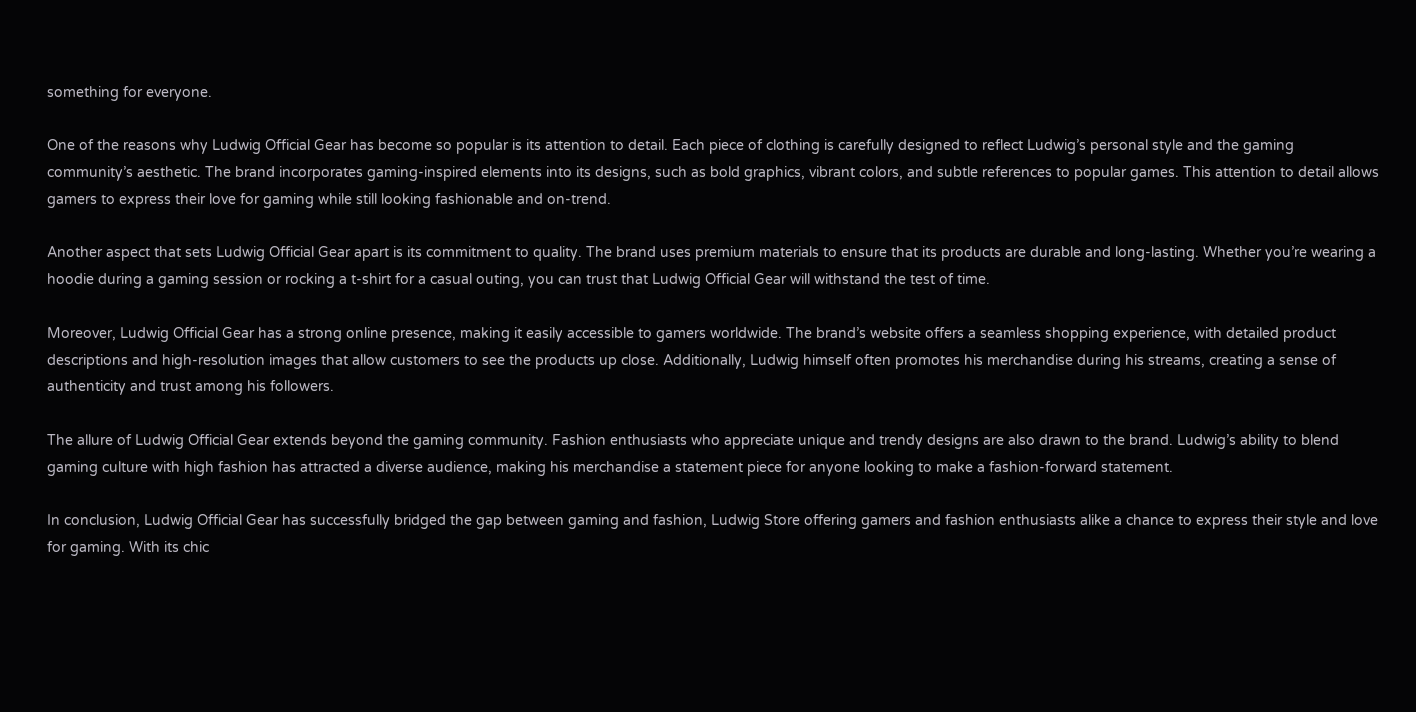something for everyone.

One of the reasons why Ludwig Official Gear has become so popular is its attention to detail. Each piece of clothing is carefully designed to reflect Ludwig’s personal style and the gaming community’s aesthetic. The brand incorporates gaming-inspired elements into its designs, such as bold graphics, vibrant colors, and subtle references to popular games. This attention to detail allows gamers to express their love for gaming while still looking fashionable and on-trend.

Another aspect that sets Ludwig Official Gear apart is its commitment to quality. The brand uses premium materials to ensure that its products are durable and long-lasting. Whether you’re wearing a hoodie during a gaming session or rocking a t-shirt for a casual outing, you can trust that Ludwig Official Gear will withstand the test of time.

Moreover, Ludwig Official Gear has a strong online presence, making it easily accessible to gamers worldwide. The brand’s website offers a seamless shopping experience, with detailed product descriptions and high-resolution images that allow customers to see the products up close. Additionally, Ludwig himself often promotes his merchandise during his streams, creating a sense of authenticity and trust among his followers.

The allure of Ludwig Official Gear extends beyond the gaming community. Fashion enthusiasts who appreciate unique and trendy designs are also drawn to the brand. Ludwig’s ability to blend gaming culture with high fashion has attracted a diverse audience, making his merchandise a statement piece for anyone looking to make a fashion-forward statement.

In conclusion, Ludwig Official Gear has successfully bridged the gap between gaming and fashion, Ludwig Store offering gamers and fashion enthusiasts alike a chance to express their style and love for gaming. With its chic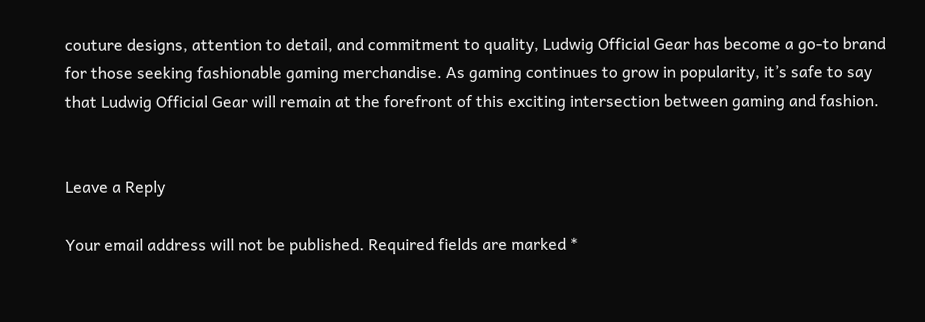couture designs, attention to detail, and commitment to quality, Ludwig Official Gear has become a go-to brand for those seeking fashionable gaming merchandise. As gaming continues to grow in popularity, it’s safe to say that Ludwig Official Gear will remain at the forefront of this exciting intersection between gaming and fashion.


Leave a Reply

Your email address will not be published. Required fields are marked *